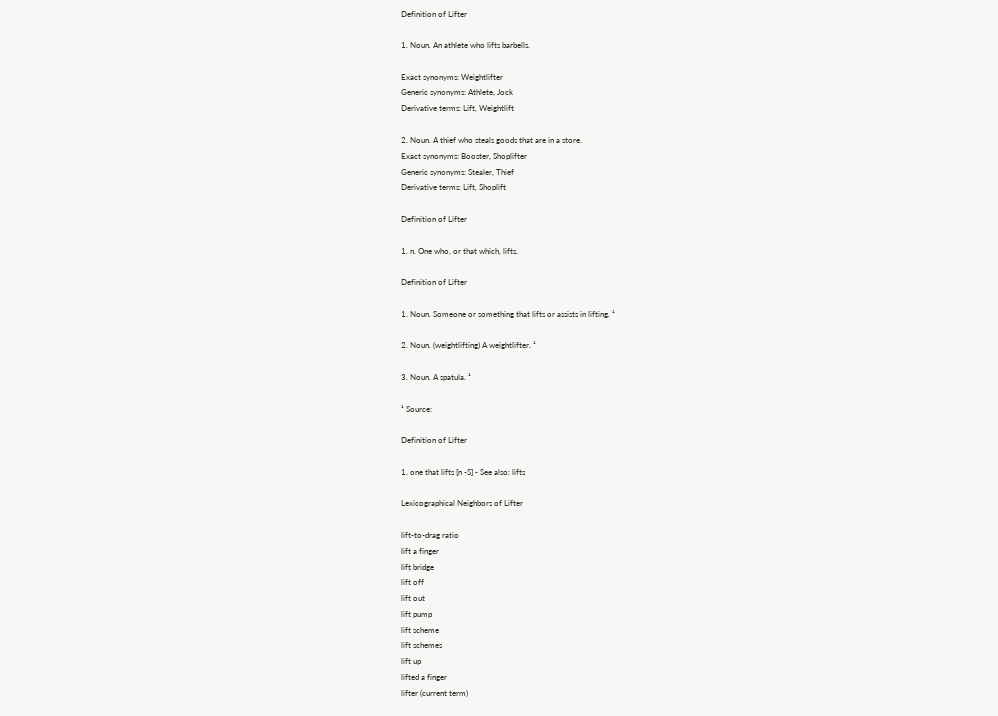Definition of Lifter

1. Noun. An athlete who lifts barbells.

Exact synonyms: Weightlifter
Generic synonyms: Athlete, Jock
Derivative terms: Lift, Weightlift

2. Noun. A thief who steals goods that are in a store.
Exact synonyms: Booster, Shoplifter
Generic synonyms: Stealer, Thief
Derivative terms: Lift, Shoplift

Definition of Lifter

1. n. One who, or that which, lifts.

Definition of Lifter

1. Noun. Someone or something that lifts or assists in lifting. ¹

2. Noun. (weightlifting) A weightlifter. ¹

3. Noun. A spatula. ¹

¹ Source:

Definition of Lifter

1. one that lifts [n -S] - See also: lifts

Lexicographical Neighbors of Lifter

lift-to-drag ratio
lift a finger
lift bridge
lift off
lift out
lift pump
lift scheme
lift schemes
lift up
lifted a finger
lifter (current term)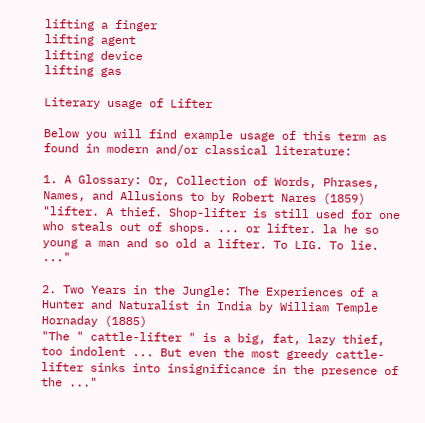lifting a finger
lifting agent
lifting device
lifting gas

Literary usage of Lifter

Below you will find example usage of this term as found in modern and/or classical literature:

1. A Glossary: Or, Collection of Words, Phrases, Names, and Allusions to by Robert Nares (1859)
"lifter. A thief. Shop-lifter is still used for one who steals out of shops. ... or lifter. la he so young a man and so old a lifter. To LIG. To lie. ..."

2. Two Years in the Jungle: The Experiences of a Hunter and Naturalist in India by William Temple Hornaday (1885)
"The " cattle-lifter " is a big, fat, lazy thief, too indolent ... But even the most greedy cattle-lifter sinks into insignificance in the presence of the ..."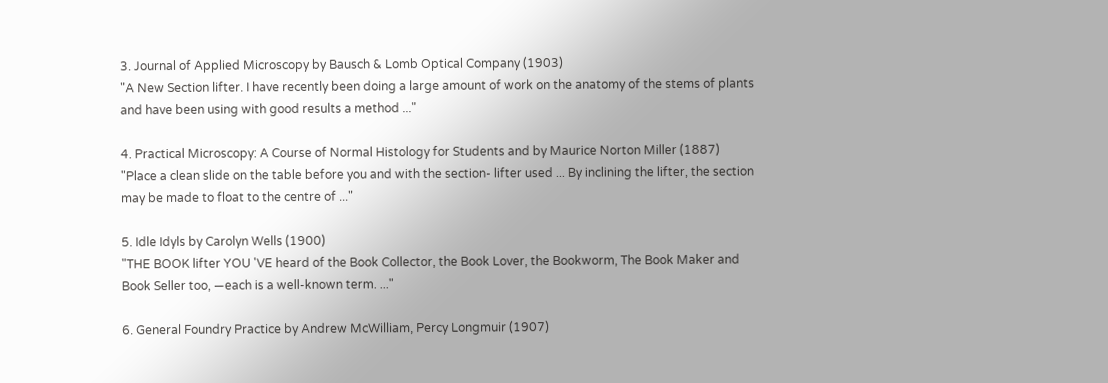3. Journal of Applied Microscopy by Bausch & Lomb Optical Company (1903)
"A New Section lifter. I have recently been doing a large amount of work on the anatomy of the stems of plants and have been using with good results a method ..."

4. Practical Microscopy: A Course of Normal Histology for Students and by Maurice Norton Miller (1887)
"Place a clean slide on the table before you and with the section- lifter used ... By inclining the lifter, the section may be made to float to the centre of ..."

5. Idle Idyls by Carolyn Wells (1900)
"THE BOOK lifter YOU 'VE heard of the Book Collector, the Book Lover, the Bookworm, The Book Maker and Book Seller too, —each is a well-known term. ..."

6. General Foundry Practice by Andrew McWilliam, Percy Longmuir (1907)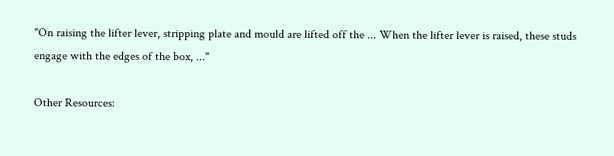"On raising the lifter lever, stripping plate and mould are lifted off the ... When the lifter lever is raised, these studs engage with the edges of the box, ..."

Other Resources: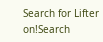Search for Lifter on!Search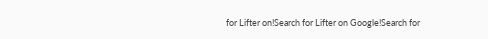for Lifter on!Search for Lifter on Google!Search for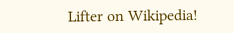Lifter on Wikipedia!